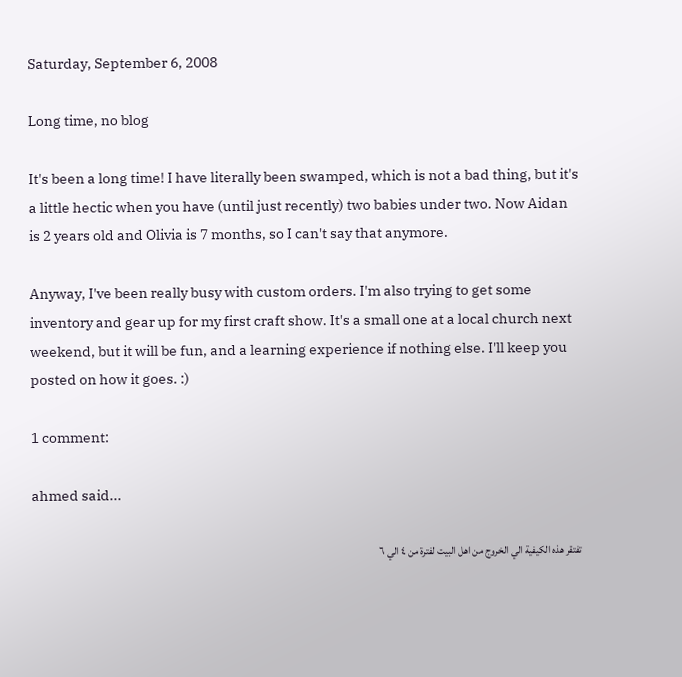Saturday, September 6, 2008

Long time, no blog

It's been a long time! I have literally been swamped, which is not a bad thing, but it's a little hectic when you have (until just recently) two babies under two. Now Aidan is 2 years old and Olivia is 7 months, so I can't say that anymore.

Anyway, I've been really busy with custom orders. I'm also trying to get some inventory and gear up for my first craft show. It's a small one at a local church next weekend, but it will be fun, and a learning experience if nothing else. I'll keep you posted on how it goes. :)

1 comment:

ahmed said...

تفتقر هذه الكيفية الي الخروج من اهل البيت لفترة من ٤ الي ٦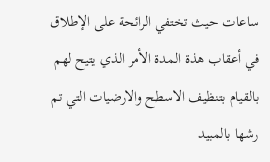ساعات حيث تختفي الرائحة على الإطلاق في أعقاب هذة المدة الأمر الذي يتيح لهم بالقيام بتنظيف الاسطح والارضيات التي تم رشها بالمبيد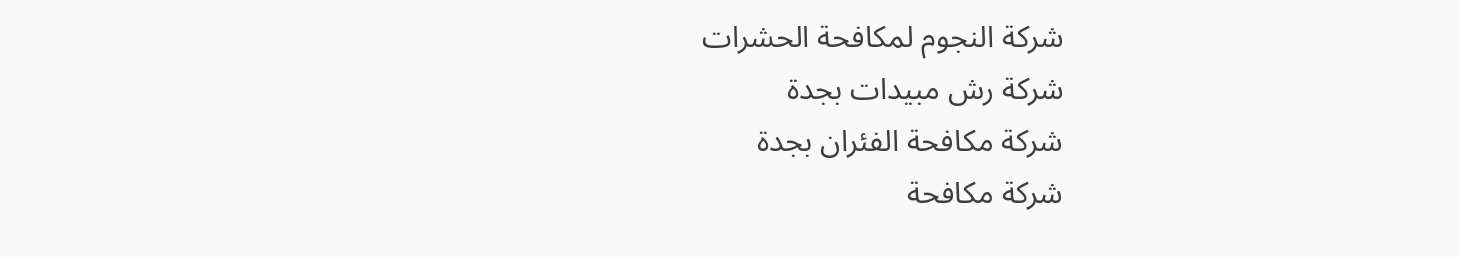شركة النجوم لمكافحة الحشرات
شركة رش مبيدات بجدة
شركة مكافحة الفئران بجدة
شركة مكافحة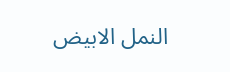النمل الابيض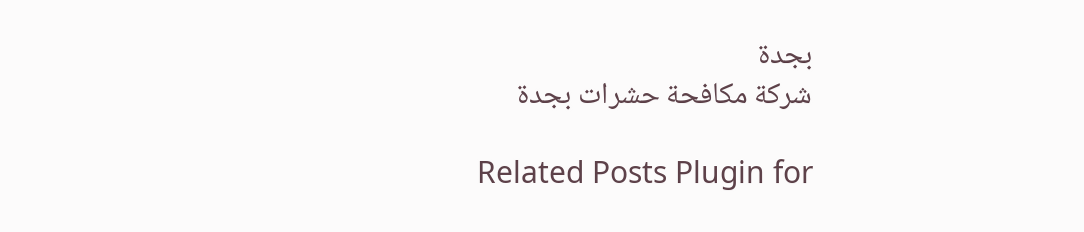بجدة
شركة مكافحة حشرات بجدة

Related Posts Plugin for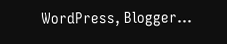WordPress, Blogger...